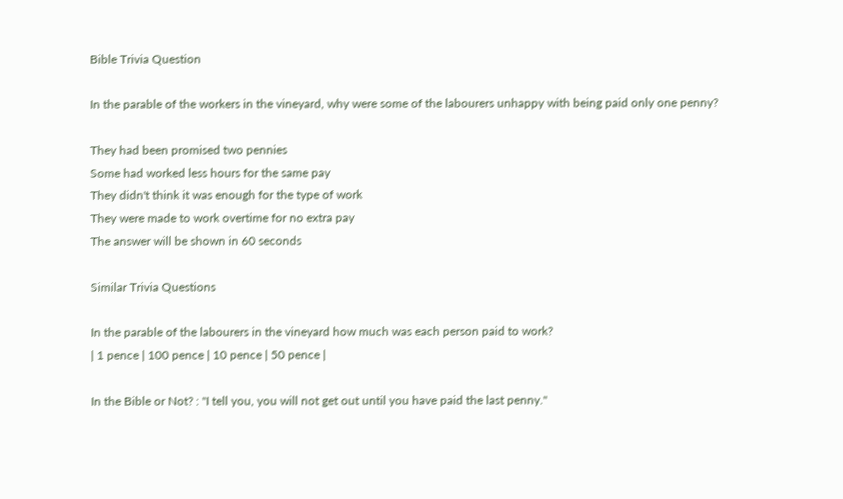Bible Trivia Question

In the parable of the workers in the vineyard, why were some of the labourers unhappy with being paid only one penny?

They had been promised two pennies
Some had worked less hours for the same pay
They didn't think it was enough for the type of work
They were made to work overtime for no extra pay
The answer will be shown in 60 seconds

Similar Trivia Questions

In the parable of the labourers in the vineyard how much was each person paid to work?
| 1 pence | 100 pence | 10 pence | 50 pence |

In the Bible or Not? : "I tell you, you will not get out until you have paid the last penny."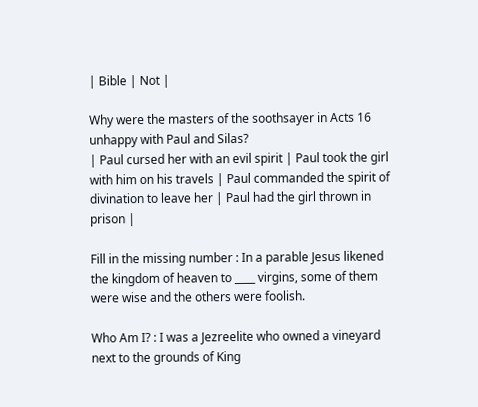| Bible | Not |

Why were the masters of the soothsayer in Acts 16 unhappy with Paul and Silas?
| Paul cursed her with an evil spirit | Paul took the girl with him on his travels | Paul commanded the spirit of divination to leave her | Paul had the girl thrown in prison |

Fill in the missing number : In a parable Jesus likened the kingdom of heaven to ____ virgins, some of them were wise and the others were foolish.

Who Am I? : I was a Jezreelite who owned a vineyard next to the grounds of King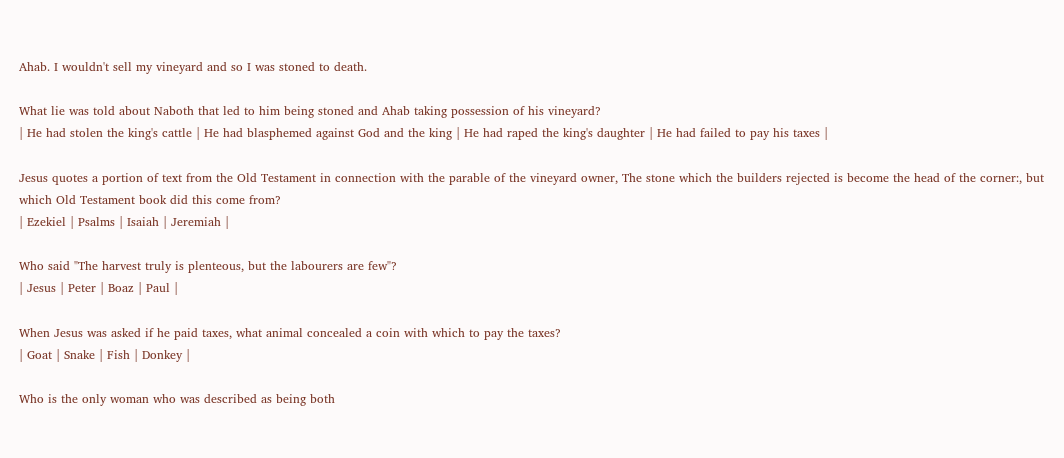Ahab. I wouldn't sell my vineyard and so I was stoned to death.

What lie was told about Naboth that led to him being stoned and Ahab taking possession of his vineyard?
| He had stolen the king's cattle | He had blasphemed against God and the king | He had raped the king's daughter | He had failed to pay his taxes |

Jesus quotes a portion of text from the Old Testament in connection with the parable of the vineyard owner, The stone which the builders rejected is become the head of the corner:, but which Old Testament book did this come from?
| Ezekiel | Psalms | Isaiah | Jeremiah |

Who said "The harvest truly is plenteous, but the labourers are few"?
| Jesus | Peter | Boaz | Paul |

When Jesus was asked if he paid taxes, what animal concealed a coin with which to pay the taxes?
| Goat | Snake | Fish | Donkey |

Who is the only woman who was described as being both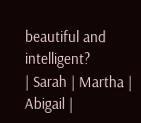beautiful and intelligent?
| Sarah | Martha | Abigail |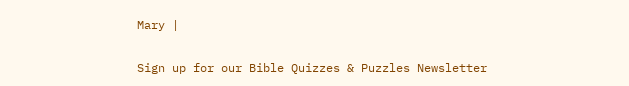Mary |

Sign up for our Bible Quizzes & Puzzles Newsletter